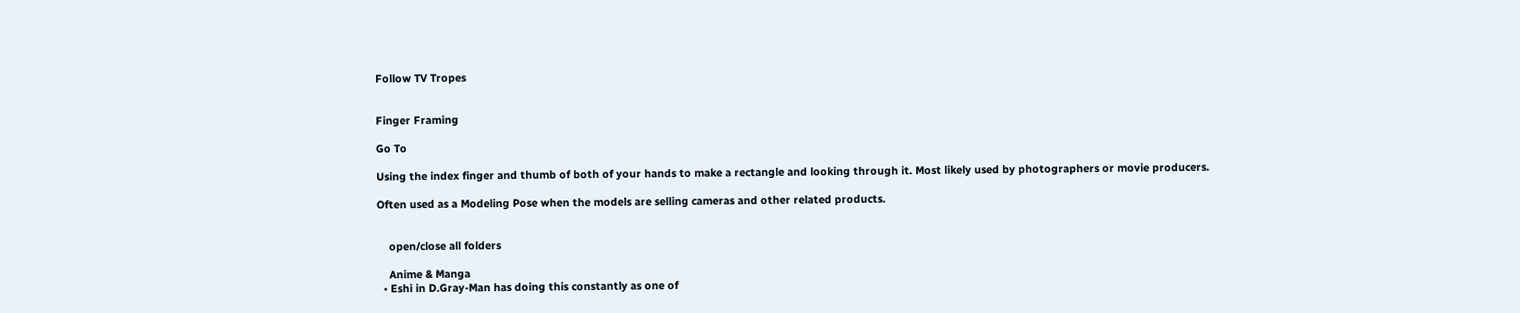Follow TV Tropes


Finger Framing

Go To

Using the index finger and thumb of both of your hands to make a rectangle and looking through it. Most likely used by photographers or movie producers.

Often used as a Modeling Pose when the models are selling cameras and other related products.


    open/close all folders

    Anime & Manga
  • Eshi in D.Gray-Man has doing this constantly as one of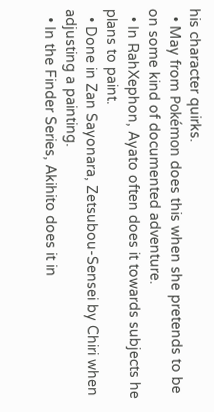his character quirks.
  • May from Pokémon does this when she pretends to be on some kind of documented adventure.
  • In RahXephon, Ayato often does it towards subjects he plans to paint.
  • Done in Zan Sayonara, Zetsubou-Sensei by Chiri when adjusting a painting.
  • In the Finder Series, Akihito does it in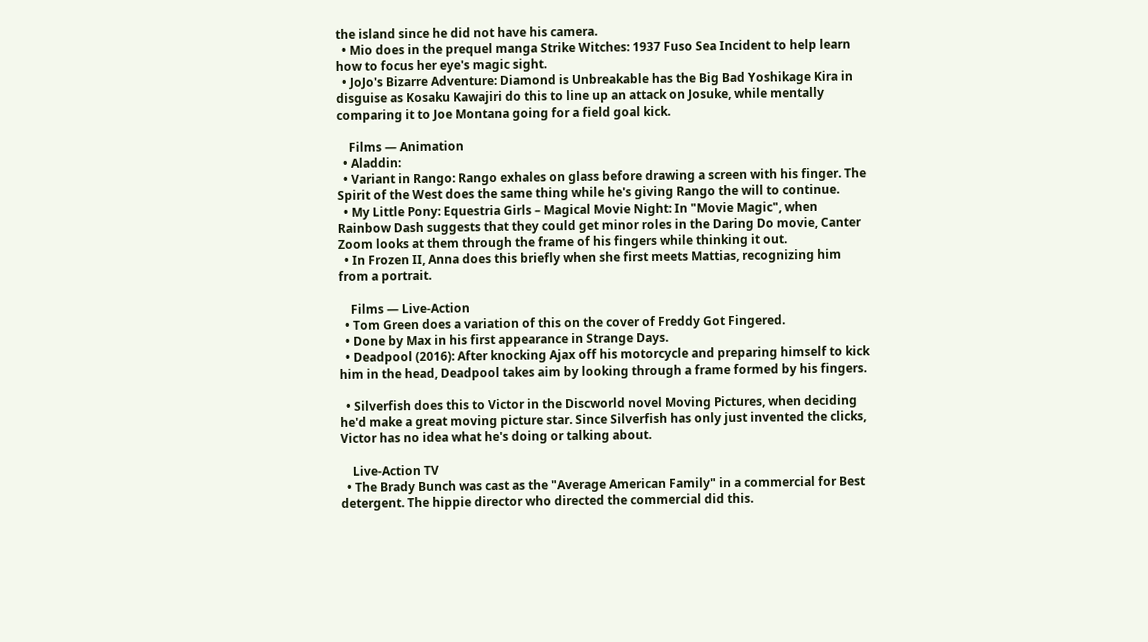the island since he did not have his camera.
  • Mio does in the prequel manga Strike Witches: 1937 Fuso Sea Incident to help learn how to focus her eye's magic sight.
  • JoJo's Bizarre Adventure: Diamond is Unbreakable has the Big Bad Yoshikage Kira in disguise as Kosaku Kawajiri do this to line up an attack on Josuke, while mentally comparing it to Joe Montana going for a field goal kick.

    Films — Animation
  • Aladdin:
  • Variant in Rango: Rango exhales on glass before drawing a screen with his finger. The Spirit of the West does the same thing while he's giving Rango the will to continue.
  • My Little Pony: Equestria Girls – Magical Movie Night: In "Movie Magic", when Rainbow Dash suggests that they could get minor roles in the Daring Do movie, Canter Zoom looks at them through the frame of his fingers while thinking it out.
  • In Frozen II, Anna does this briefly when she first meets Mattias, recognizing him from a portrait.

    Films — Live-Action
  • Tom Green does a variation of this on the cover of Freddy Got Fingered.
  • Done by Max in his first appearance in Strange Days.
  • Deadpool (2016): After knocking Ajax off his motorcycle and preparing himself to kick him in the head, Deadpool takes aim by looking through a frame formed by his fingers.

  • Silverfish does this to Victor in the Discworld novel Moving Pictures, when deciding he'd make a great moving picture star. Since Silverfish has only just invented the clicks, Victor has no idea what he's doing or talking about.

    Live-Action TV
  • The Brady Bunch was cast as the "Average American Family" in a commercial for Best detergent. The hippie director who directed the commercial did this.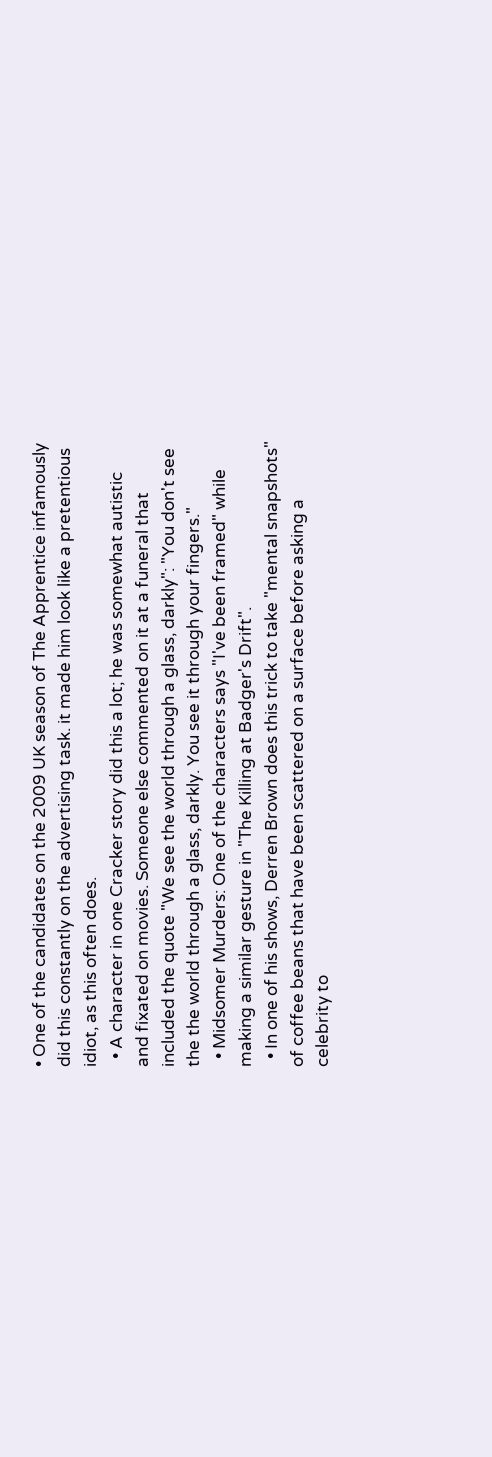• One of the candidates on the 2009 UK season of The Apprentice infamously did this constantly on the advertising task. it made him look like a pretentious idiot, as this often does.
  • A character in one Cracker story did this a lot; he was somewhat autistic and fixated on movies. Someone else commented on it at a funeral that included the quote "We see the world through a glass, darkly": "You don't see the the world through a glass, darkly. You see it through your fingers."
  • Midsomer Murders: One of the characters says "I've been framed" while making a similar gesture in "The Killing at Badger's Drift".
  • In one of his shows, Derren Brown does this trick to take "mental snapshots" of coffee beans that have been scattered on a surface before asking a celebrity to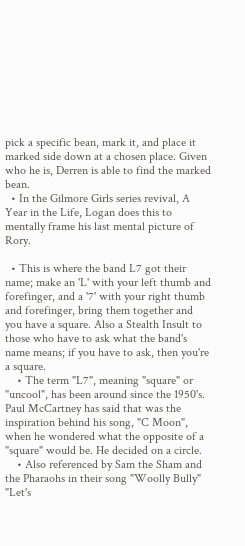pick a specific bean, mark it, and place it marked side down at a chosen place. Given who he is, Derren is able to find the marked bean.
  • In the Gilmore Girls series revival, A Year in the Life, Logan does this to mentally frame his last mental picture of Rory.

  • This is where the band L7 got their name; make an 'L' with your left thumb and forefinger, and a '7' with your right thumb and forefinger, bring them together and you have a square. Also a Stealth Insult to those who have to ask what the band's name means; if you have to ask, then you're a square.
    • The term "L7", meaning "square" or "uncool", has been around since the 1950's. Paul McCartney has said that was the inspiration behind his song, "C Moon", when he wondered what the opposite of a "square" would be. He decided on a circle.
    • Also referenced by Sam the Sham and the Pharaohs in their song "Woolly Bully" "Let's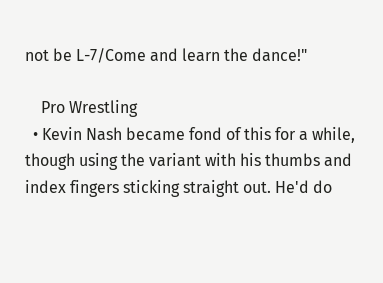not be L-7/Come and learn the dance!"

    Pro Wrestling
  • Kevin Nash became fond of this for a while, though using the variant with his thumbs and index fingers sticking straight out. He'd do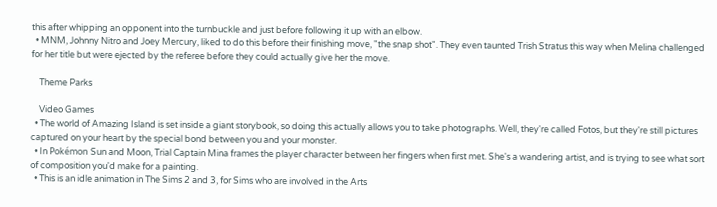this after whipping an opponent into the turnbuckle and just before following it up with an elbow.
  • MNM, Johnny Nitro and Joey Mercury, liked to do this before their finishing move, "the snap shot". They even taunted Trish Stratus this way when Melina challenged for her title but were ejected by the referee before they could actually give her the move.

    Theme Parks

    Video Games
  • The world of Amazing Island is set inside a giant storybook, so doing this actually allows you to take photographs. Well, they're called Fotos, but they're still pictures captured on your heart by the special bond between you and your monster.
  • In Pokémon Sun and Moon, Trial Captain Mina frames the player character between her fingers when first met. She's a wandering artist, and is trying to see what sort of composition you'd make for a painting.
  • This is an idle animation in The Sims 2 and 3, for Sims who are involved in the Arts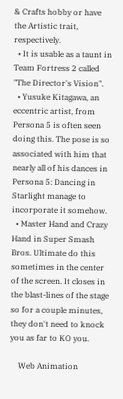& Crafts hobby or have the Artistic trait, respectively.
  • It is usable as a taunt in Team Fortress 2 called "The Director's Vision".
  • Yusuke Kitagawa, an eccentric artist, from Persona 5 is often seen doing this. The pose is so associated with him that nearly all of his dances in Persona 5: Dancing in Starlight manage to incorporate it somehow.
  • Master Hand and Crazy Hand in Super Smash Bros. Ultimate do this sometimes in the center of the screen. It closes in the blast-lines of the stage so for a couple minutes, they don't need to knock you as far to KO you.

    Web Animation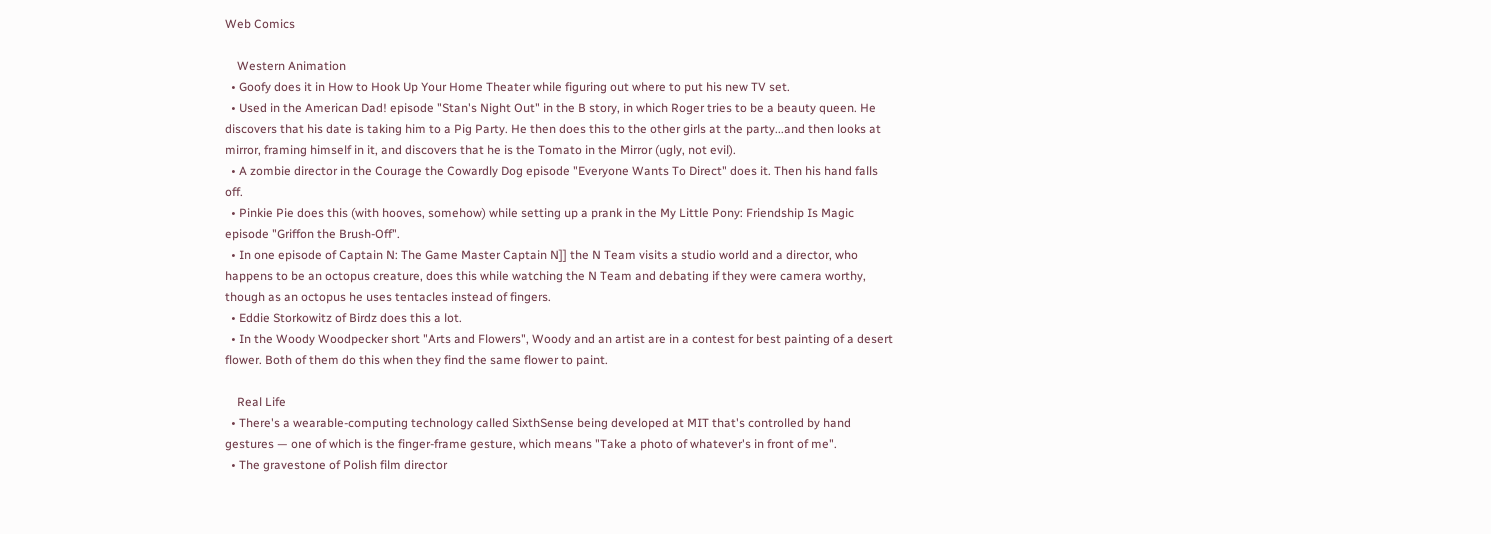Web Comics

    Western Animation
  • Goofy does it in How to Hook Up Your Home Theater while figuring out where to put his new TV set.
  • Used in the American Dad! episode "Stan's Night Out" in the B story, in which Roger tries to be a beauty queen. He discovers that his date is taking him to a Pig Party. He then does this to the other girls at the party...and then looks at mirror, framing himself in it, and discovers that he is the Tomato in the Mirror (ugly, not evil).
  • A zombie director in the Courage the Cowardly Dog episode "Everyone Wants To Direct" does it. Then his hand falls off.
  • Pinkie Pie does this (with hooves, somehow) while setting up a prank in the My Little Pony: Friendship Is Magic episode "Griffon the Brush-Off".
  • In one episode of Captain N: The Game Master Captain N]] the N Team visits a studio world and a director, who happens to be an octopus creature, does this while watching the N Team and debating if they were camera worthy, though as an octopus he uses tentacles instead of fingers.
  • Eddie Storkowitz of Birdz does this a lot.
  • In the Woody Woodpecker short "Arts and Flowers", Woody and an artist are in a contest for best painting of a desert flower. Both of them do this when they find the same flower to paint.

    Real Life
  • There's a wearable-computing technology called SixthSense being developed at MIT that's controlled by hand gestures — one of which is the finger-frame gesture, which means "Take a photo of whatever's in front of me".
  • The gravestone of Polish film director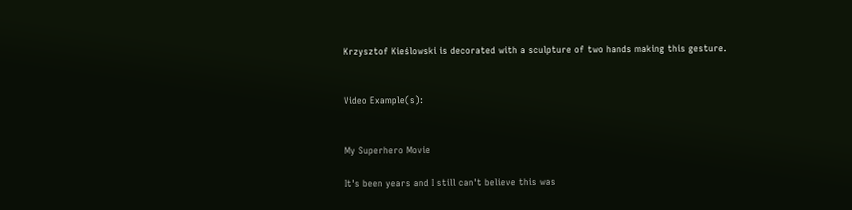Krzysztof Kieślowski is decorated with a sculpture of two hands making this gesture.


Video Example(s):


My Superhero Movie

It's been years and I still can't believe this was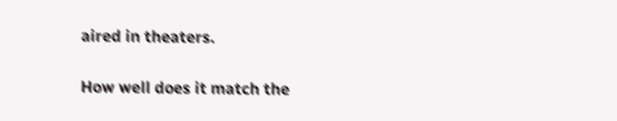aired in theaters.

How well does it match the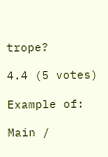trope?

4.4 (5 votes)

Example of:

Main /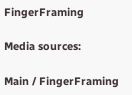FingerFraming

Media sources:

Main / FingerFraming